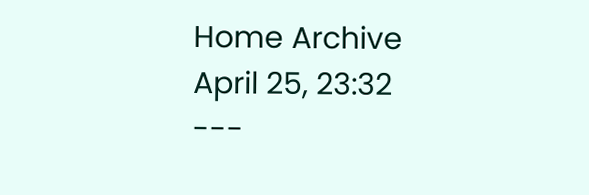Home Archive
April 25, 23:32
---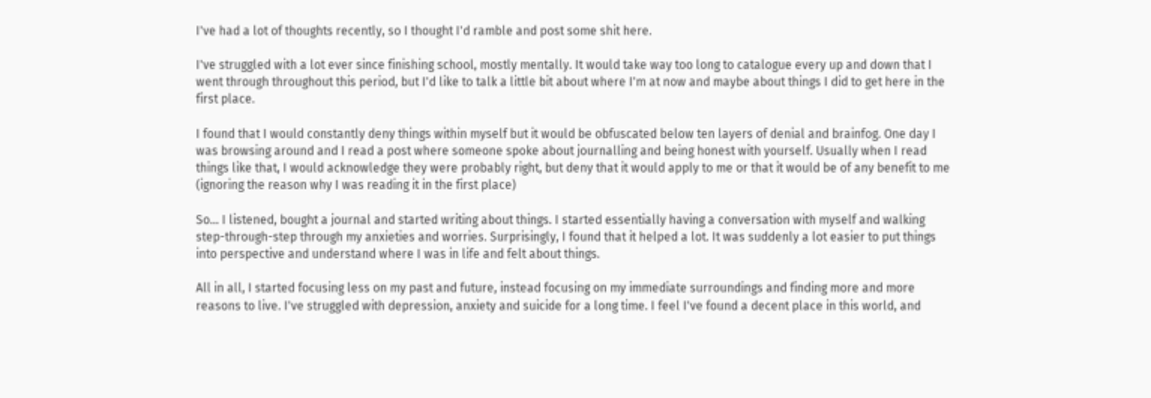I've had a lot of thoughts recently, so I thought I'd ramble and post some shit here.

I've struggled with a lot ever since finishing school, mostly mentally. It would take way too long to catalogue every up and down that I went through throughout this period, but I'd like to talk a little bit about where I'm at now and maybe about things I did to get here in the first place.

I found that I would constantly deny things within myself but it would be obfuscated below ten layers of denial and brainfog. One day I was browsing around and I read a post where someone spoke about journalling and being honest with yourself. Usually when I read things like that, I would acknowledge they were probably right, but deny that it would apply to me or that it would be of any benefit to me (ignoring the reason why I was reading it in the first place)

So... I listened, bought a journal and started writing about things. I started essentially having a conversation with myself and walking step-through-step through my anxieties and worries. Surprisingly, I found that it helped a lot. It was suddenly a lot easier to put things into perspective and understand where I was in life and felt about things.

All in all, I started focusing less on my past and future, instead focusing on my immediate surroundings and finding more and more reasons to live. I've struggled with depression, anxiety and suicide for a long time. I feel I've found a decent place in this world, and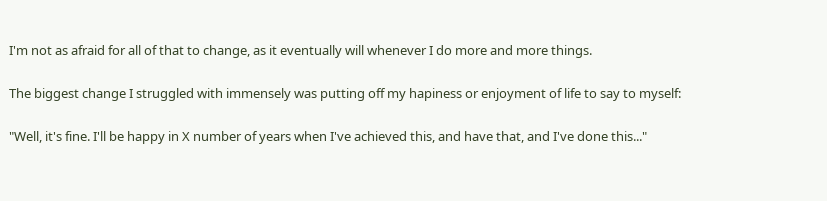I'm not as afraid for all of that to change, as it eventually will whenever I do more and more things.

The biggest change I struggled with immensely was putting off my hapiness or enjoyment of life to say to myself:

"Well, it's fine. I'll be happy in X number of years when I've achieved this, and have that, and I've done this..."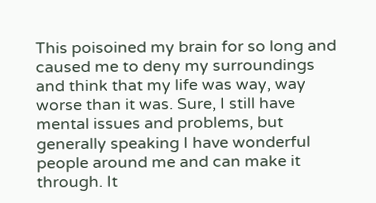This poisoined my brain for so long and caused me to deny my surroundings and think that my life was way, way worse than it was. Sure, I still have mental issues and problems, but generally speaking I have wonderful people around me and can make it through. It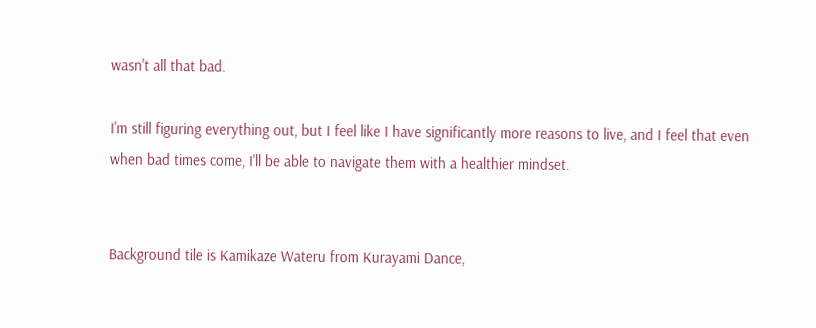wasn't all that bad.

I'm still figuring everything out, but I feel like I have significantly more reasons to live, and I feel that even when bad times come, I'll be able to navigate them with a healthier mindset.


Background tile is Kamikaze Wateru from Kurayami Dance,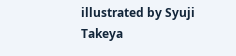illustrated by Syuji Takeya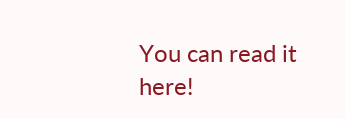You can read it here!